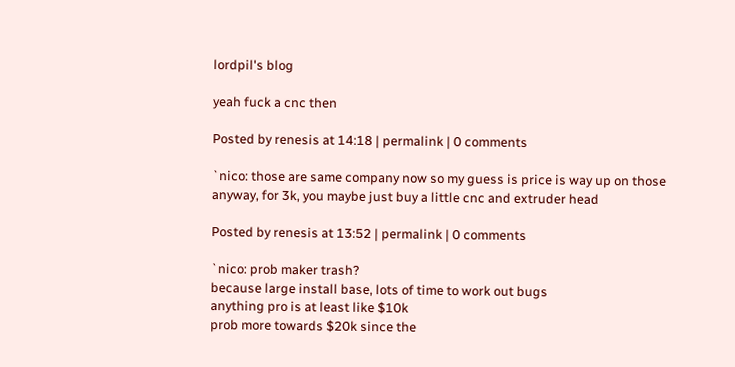lordpil's blog

yeah fuck a cnc then

Posted by renesis at 14:18 | permalink | 0 comments

`nico: those are same company now so my guess is price is way up on those
anyway, for 3k, you maybe just buy a little cnc and extruder head

Posted by renesis at 13:52 | permalink | 0 comments

`nico: prob maker trash?
because large install base, lots of time to work out bugs
anything pro is at least like $10k
prob more towards $20k since the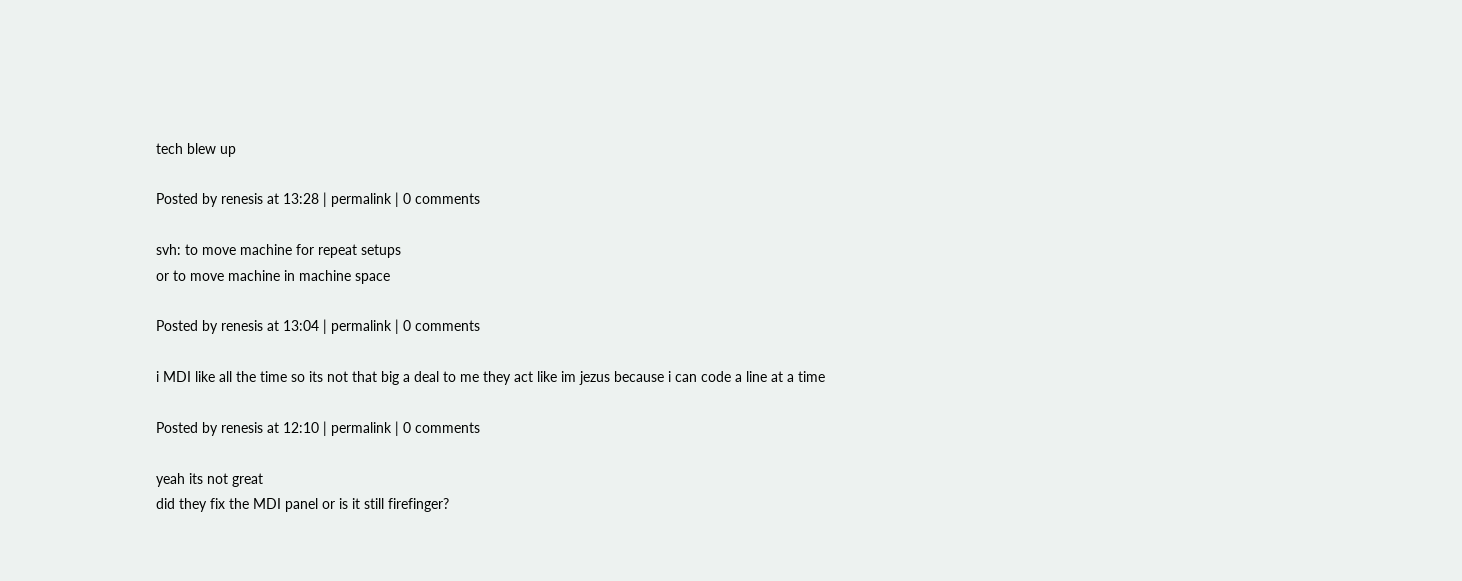tech blew up

Posted by renesis at 13:28 | permalink | 0 comments

svh: to move machine for repeat setups
or to move machine in machine space

Posted by renesis at 13:04 | permalink | 0 comments

i MDI like all the time so its not that big a deal to me they act like im jezus because i can code a line at a time

Posted by renesis at 12:10 | permalink | 0 comments

yeah its not great
did they fix the MDI panel or is it still firefinger?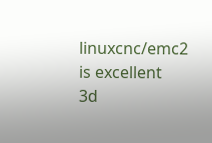linuxcnc/emc2 is excellent
3d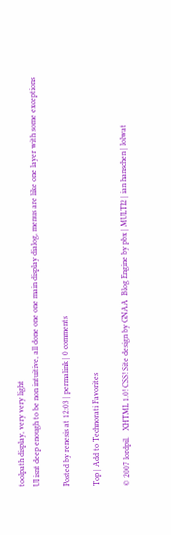toolpath display, very very light
UI isnt deep enough to be non intuitive, all done one one main display dialog, menus are like one layer with some exceptions

Posted by renesis at 12:03 | permalink | 0 comments

Top | Add to Technorati Favorites

© 2007 lordpil.   XHTML 1.0! CSS! Site design by GNAA  Blog Engine by pbx | MULTI2 | ian hanschen | lolwat